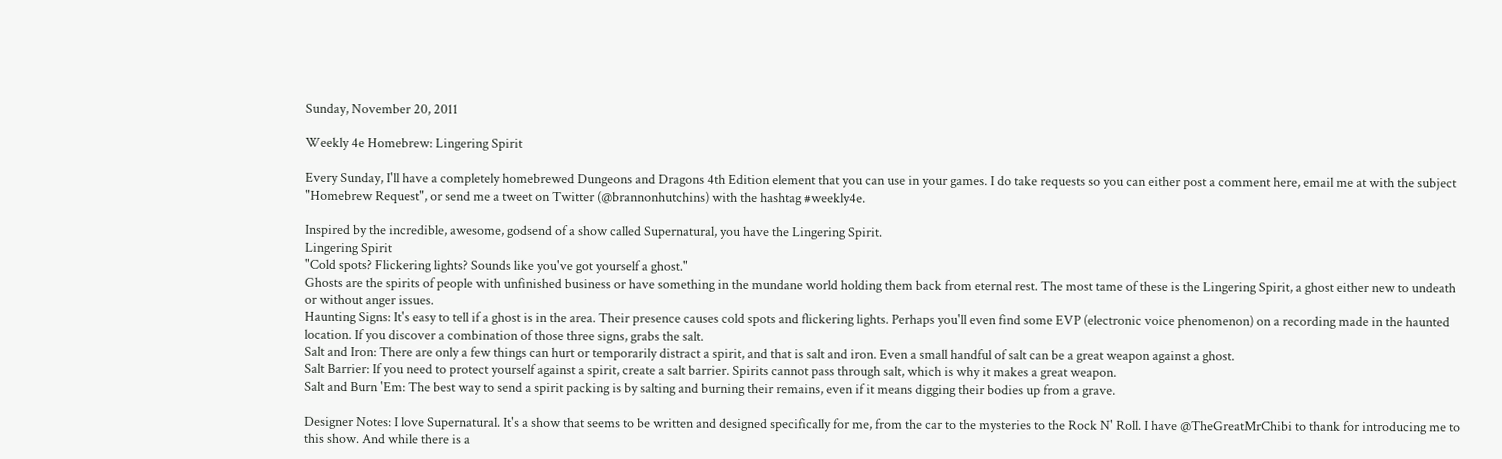Sunday, November 20, 2011

Weekly 4e Homebrew: Lingering Spirit

Every Sunday, I'll have a completely homebrewed Dungeons and Dragons 4th Edition element that you can use in your games. I do take requests so you can either post a comment here, email me at with the subject "Homebrew Request", or send me a tweet on Twitter (@brannonhutchins) with the hashtag #weekly4e.

Inspired by the incredible, awesome, godsend of a show called Supernatural, you have the Lingering Spirit.
Lingering Spirit
"Cold spots? Flickering lights? Sounds like you've got yourself a ghost."
Ghosts are the spirits of people with unfinished business or have something in the mundane world holding them back from eternal rest. The most tame of these is the Lingering Spirit, a ghost either new to undeath or without anger issues.
Haunting Signs: It's easy to tell if a ghost is in the area. Their presence causes cold spots and flickering lights. Perhaps you'll even find some EVP (electronic voice phenomenon) on a recording made in the haunted location. If you discover a combination of those three signs, grabs the salt.
Salt and Iron: There are only a few things can hurt or temporarily distract a spirit, and that is salt and iron. Even a small handful of salt can be a great weapon against a ghost.
Salt Barrier: If you need to protect yourself against a spirit, create a salt barrier. Spirits cannot pass through salt, which is why it makes a great weapon.
Salt and Burn 'Em: The best way to send a spirit packing is by salting and burning their remains, even if it means digging their bodies up from a grave.

Designer Notes: I love Supernatural. It's a show that seems to be written and designed specifically for me, from the car to the mysteries to the Rock N' Roll. I have @TheGreatMrChibi to thank for introducing me to this show. And while there is a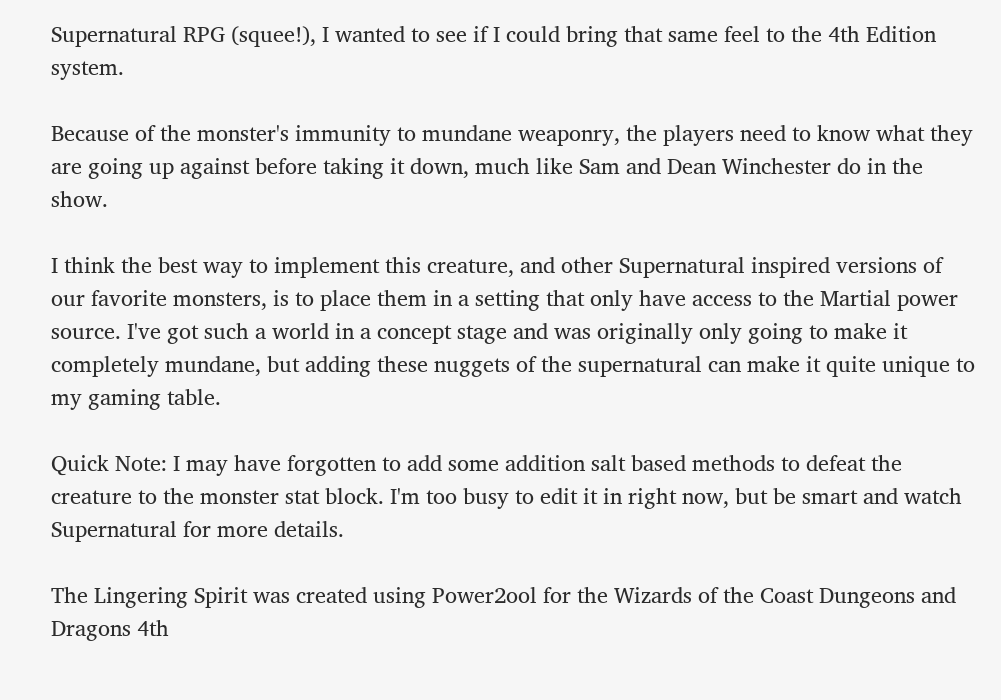Supernatural RPG (squee!), I wanted to see if I could bring that same feel to the 4th Edition system.

Because of the monster's immunity to mundane weaponry, the players need to know what they are going up against before taking it down, much like Sam and Dean Winchester do in the show.

I think the best way to implement this creature, and other Supernatural inspired versions of our favorite monsters, is to place them in a setting that only have access to the Martial power source. I've got such a world in a concept stage and was originally only going to make it completely mundane, but adding these nuggets of the supernatural can make it quite unique to my gaming table.

Quick Note: I may have forgotten to add some addition salt based methods to defeat the creature to the monster stat block. I'm too busy to edit it in right now, but be smart and watch Supernatural for more details.

The Lingering Spirit was created using Power2ool for the Wizards of the Coast Dungeons and Dragons 4th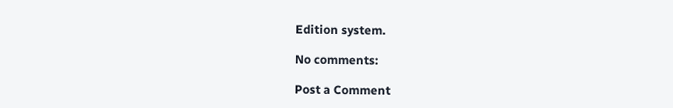Edition system.

No comments:

Post a Comment